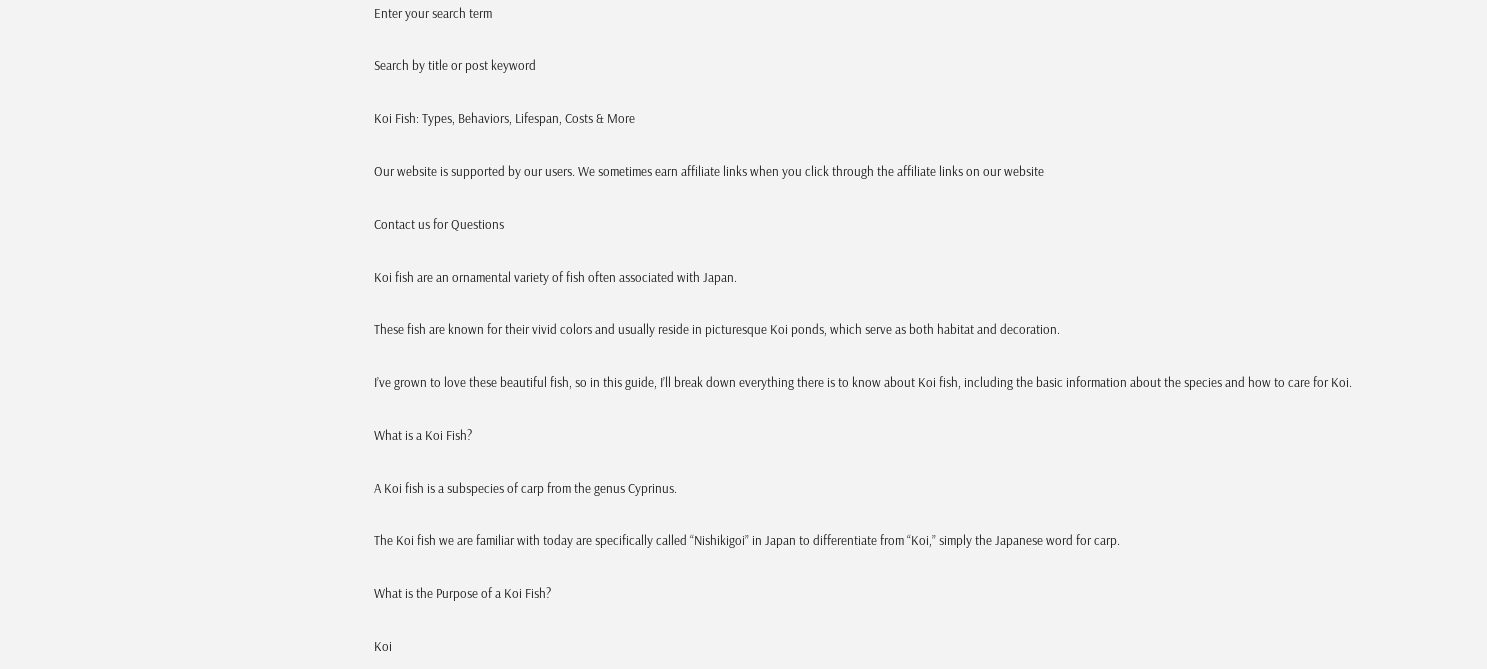Enter your search term

Search by title or post keyword

Koi Fish: Types, Behaviors, Lifespan, Costs & More

Our website is supported by our users. We sometimes earn affiliate links when you click through the affiliate links on our website

Contact us for Questions

Koi fish are an ornamental variety of fish often associated with Japan.

These fish are known for their vivid colors and usually reside in picturesque Koi ponds, which serve as both habitat and decoration.

I’ve grown to love these beautiful fish, so in this guide, I’ll break down everything there is to know about Koi fish, including the basic information about the species and how to care for Koi.

What is a Koi Fish?

A Koi fish is a subspecies of carp from the genus Cyprinus.

The Koi fish we are familiar with today are specifically called “Nishikigoi” in Japan to differentiate from “Koi,” simply the Japanese word for carp.

What is the Purpose of a Koi Fish?

Koi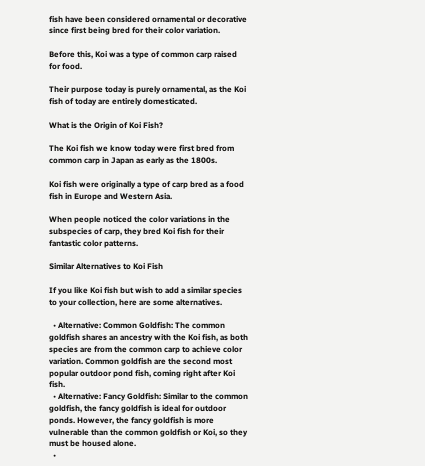fish have been considered ornamental or decorative since first being bred for their color variation.

Before this, Koi was a type of common carp raised for food.

Their purpose today is purely ornamental, as the Koi fish of today are entirely domesticated.

What is the Origin of Koi Fish?

The Koi fish we know today were first bred from common carp in Japan as early as the 1800s.

Koi fish were originally a type of carp bred as a food fish in Europe and Western Asia.

When people noticed the color variations in the subspecies of carp, they bred Koi fish for their fantastic color patterns.

Similar Alternatives to Koi Fish

If you like Koi fish but wish to add a similar species to your collection, here are some alternatives.

  • Alternative: Common Goldfish: The common goldfish shares an ancestry with the Koi fish, as both species are from the common carp to achieve color variation. Common goldfish are the second most popular outdoor pond fish, coming right after Koi fish.
  • Alternative: Fancy Goldfish: Similar to the common goldfish, the fancy goldfish is ideal for outdoor ponds. However, the fancy goldfish is more vulnerable than the common goldfish or Koi, so they must be housed alone.
  •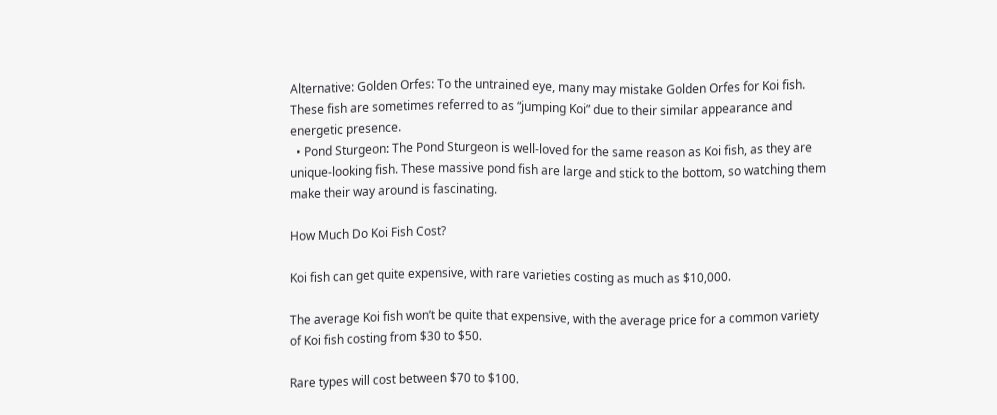Alternative: Golden Orfes: To the untrained eye, many may mistake Golden Orfes for Koi fish. These fish are sometimes referred to as “jumping Koi” due to their similar appearance and energetic presence.
  • Pond Sturgeon: The Pond Sturgeon is well-loved for the same reason as Koi fish, as they are unique-looking fish. These massive pond fish are large and stick to the bottom, so watching them make their way around is fascinating.

How Much Do Koi Fish Cost?

Koi fish can get quite expensive, with rare varieties costing as much as $10,000.

The average Koi fish won’t be quite that expensive, with the average price for a common variety of Koi fish costing from $30 to $50.

Rare types will cost between $70 to $100.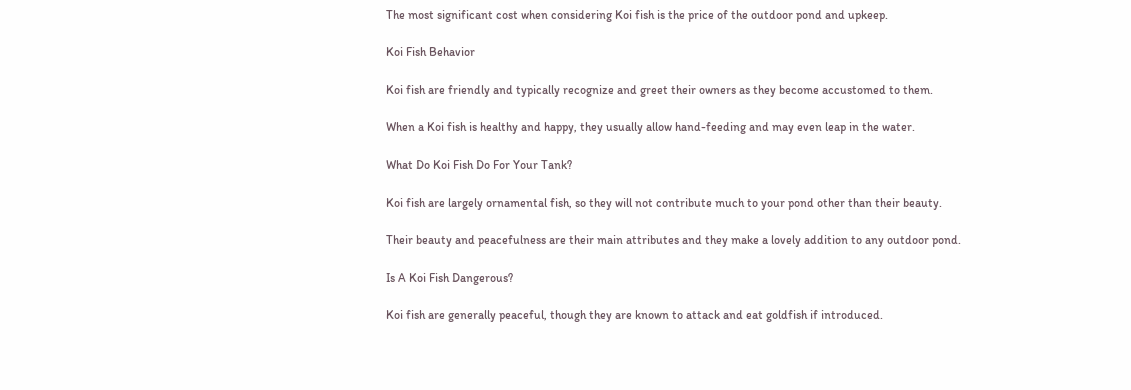The most significant cost when considering Koi fish is the price of the outdoor pond and upkeep.

Koi Fish Behavior

Koi fish are friendly and typically recognize and greet their owners as they become accustomed to them.

When a Koi fish is healthy and happy, they usually allow hand-feeding and may even leap in the water.

What Do Koi Fish Do For Your Tank?

Koi fish are largely ornamental fish, so they will not contribute much to your pond other than their beauty.

Their beauty and peacefulness are their main attributes and they make a lovely addition to any outdoor pond.

Is A Koi Fish Dangerous?

Koi fish are generally peaceful, though they are known to attack and eat goldfish if introduced.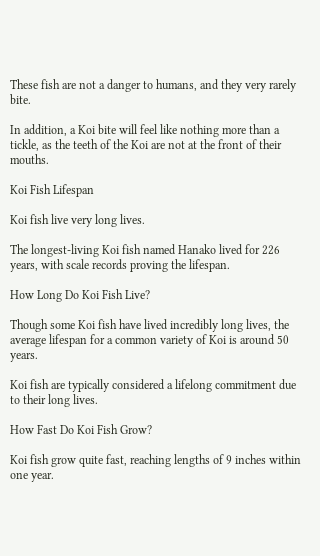These fish are not a danger to humans, and they very rarely bite.

In addition, a Koi bite will feel like nothing more than a tickle, as the teeth of the Koi are not at the front of their mouths.

Koi Fish Lifespan

Koi fish live very long lives.

The longest-living Koi fish named Hanako lived for 226 years, with scale records proving the lifespan.

How Long Do Koi Fish Live?

Though some Koi fish have lived incredibly long lives, the average lifespan for a common variety of Koi is around 50 years.

Koi fish are typically considered a lifelong commitment due to their long lives.

How Fast Do Koi Fish Grow?

Koi fish grow quite fast, reaching lengths of 9 inches within one year.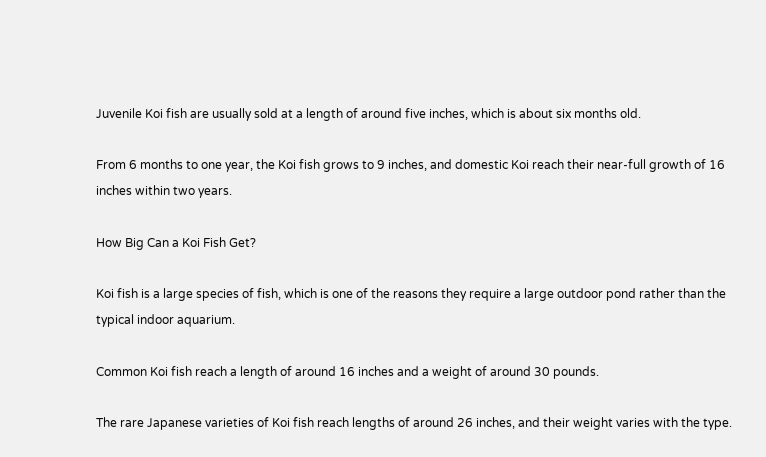Juvenile Koi fish are usually sold at a length of around five inches, which is about six months old.

From 6 months to one year, the Koi fish grows to 9 inches, and domestic Koi reach their near-full growth of 16 inches within two years.

How Big Can a Koi Fish Get?

Koi fish is a large species of fish, which is one of the reasons they require a large outdoor pond rather than the typical indoor aquarium.

Common Koi fish reach a length of around 16 inches and a weight of around 30 pounds.

The rare Japanese varieties of Koi fish reach lengths of around 26 inches, and their weight varies with the type.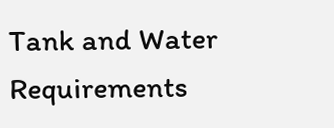Tank and Water Requirements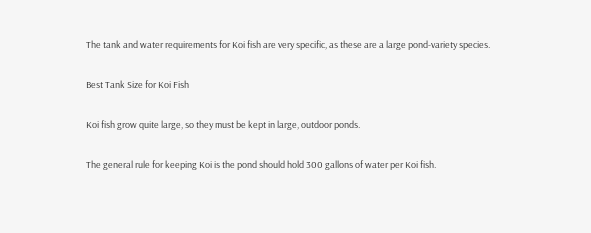The tank and water requirements for Koi fish are very specific, as these are a large pond-variety species.

Best Tank Size for Koi Fish

Koi fish grow quite large, so they must be kept in large, outdoor ponds.

The general rule for keeping Koi is the pond should hold 300 gallons of water per Koi fish.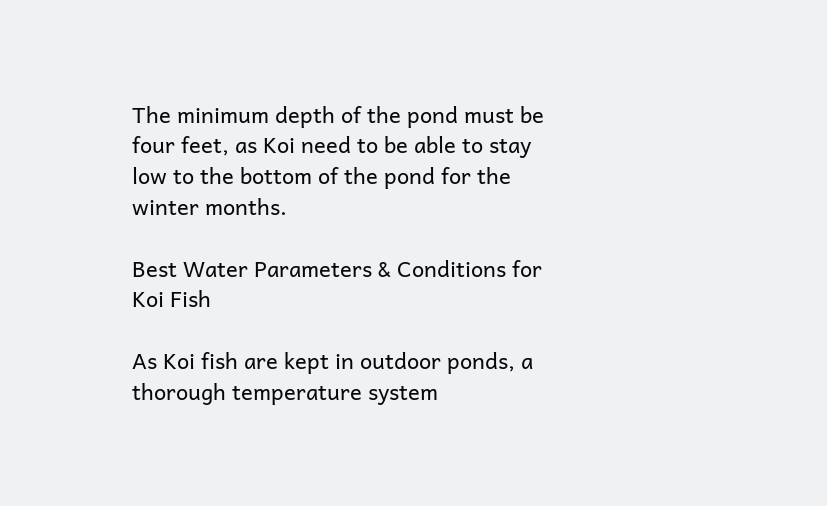The minimum depth of the pond must be four feet, as Koi need to be able to stay low to the bottom of the pond for the winter months.

Best Water Parameters & Conditions for Koi Fish

As Koi fish are kept in outdoor ponds, a thorough temperature system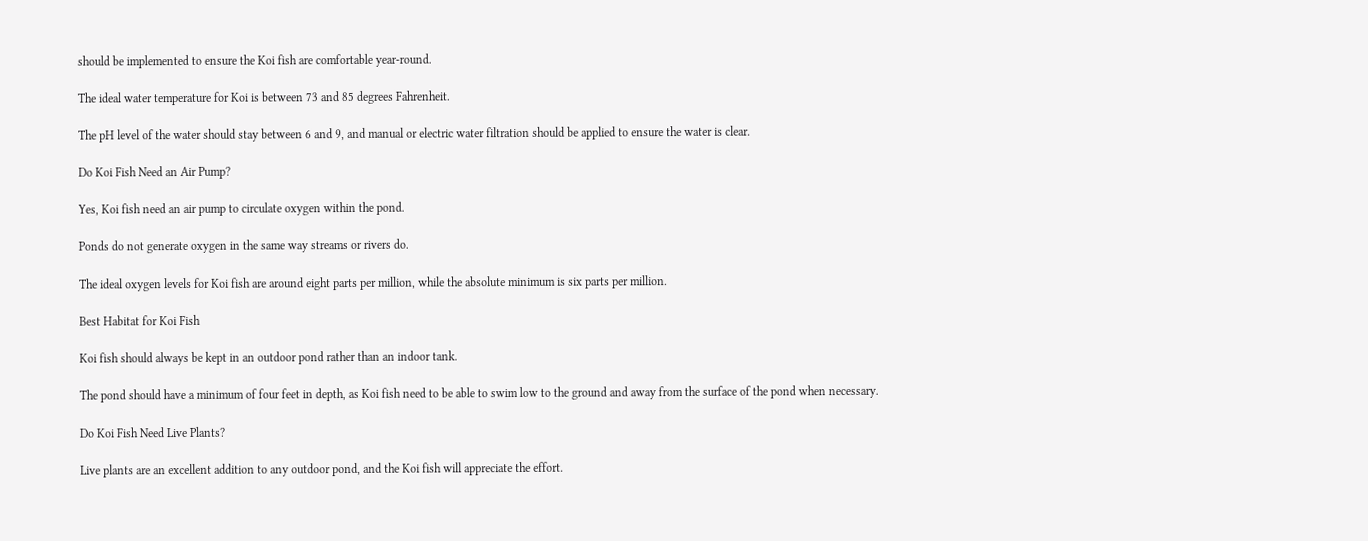should be implemented to ensure the Koi fish are comfortable year-round.

The ideal water temperature for Koi is between 73 and 85 degrees Fahrenheit.

The pH level of the water should stay between 6 and 9, and manual or electric water filtration should be applied to ensure the water is clear.

Do Koi Fish Need an Air Pump?

Yes, Koi fish need an air pump to circulate oxygen within the pond.

Ponds do not generate oxygen in the same way streams or rivers do.

The ideal oxygen levels for Koi fish are around eight parts per million, while the absolute minimum is six parts per million.

Best Habitat for Koi Fish

Koi fish should always be kept in an outdoor pond rather than an indoor tank.

The pond should have a minimum of four feet in depth, as Koi fish need to be able to swim low to the ground and away from the surface of the pond when necessary.

Do Koi Fish Need Live Plants?

Live plants are an excellent addition to any outdoor pond, and the Koi fish will appreciate the effort.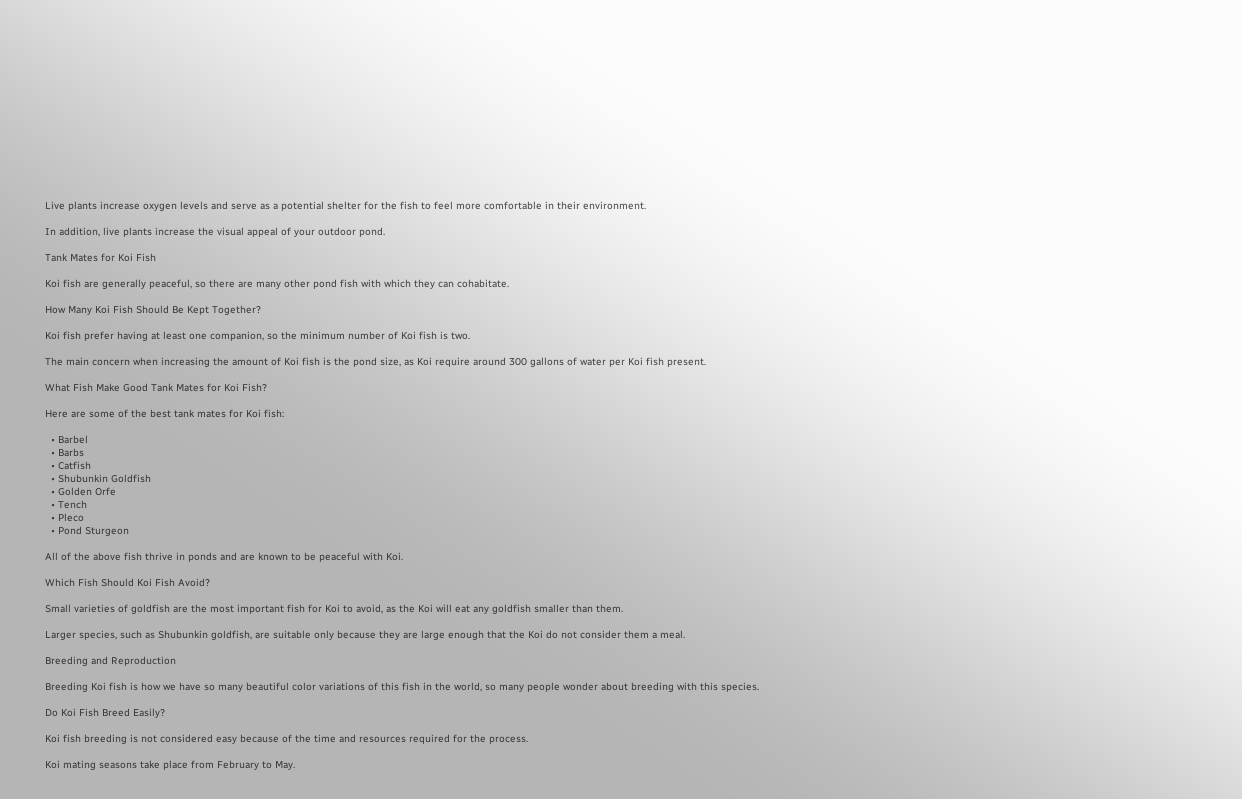Live plants increase oxygen levels and serve as a potential shelter for the fish to feel more comfortable in their environment.

In addition, live plants increase the visual appeal of your outdoor pond.

Tank Mates for Koi Fish

Koi fish are generally peaceful, so there are many other pond fish with which they can cohabitate.

How Many Koi Fish Should Be Kept Together?

Koi fish prefer having at least one companion, so the minimum number of Koi fish is two.

The main concern when increasing the amount of Koi fish is the pond size, as Koi require around 300 gallons of water per Koi fish present.

What Fish Make Good Tank Mates for Koi Fish?

Here are some of the best tank mates for Koi fish:

  • Barbel
  • Barbs
  • Catfish
  • Shubunkin Goldfish
  • Golden Orfe
  • Tench
  • Pleco
  • Pond Sturgeon

All of the above fish thrive in ponds and are known to be peaceful with Koi.

Which Fish Should Koi Fish Avoid?

Small varieties of goldfish are the most important fish for Koi to avoid, as the Koi will eat any goldfish smaller than them.

Larger species, such as Shubunkin goldfish, are suitable only because they are large enough that the Koi do not consider them a meal.

Breeding and Reproduction

Breeding Koi fish is how we have so many beautiful color variations of this fish in the world, so many people wonder about breeding with this species.

Do Koi Fish Breed Easily?

Koi fish breeding is not considered easy because of the time and resources required for the process.

Koi mating seasons take place from February to May.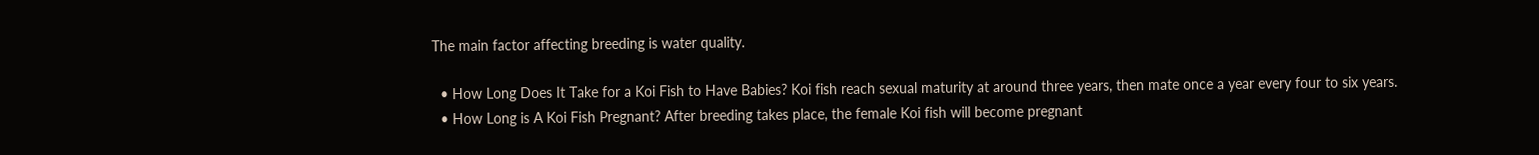The main factor affecting breeding is water quality.

  • How Long Does It Take for a Koi Fish to Have Babies? Koi fish reach sexual maturity at around three years, then mate once a year every four to six years.
  • How Long is A Koi Fish Pregnant? After breeding takes place, the female Koi fish will become pregnant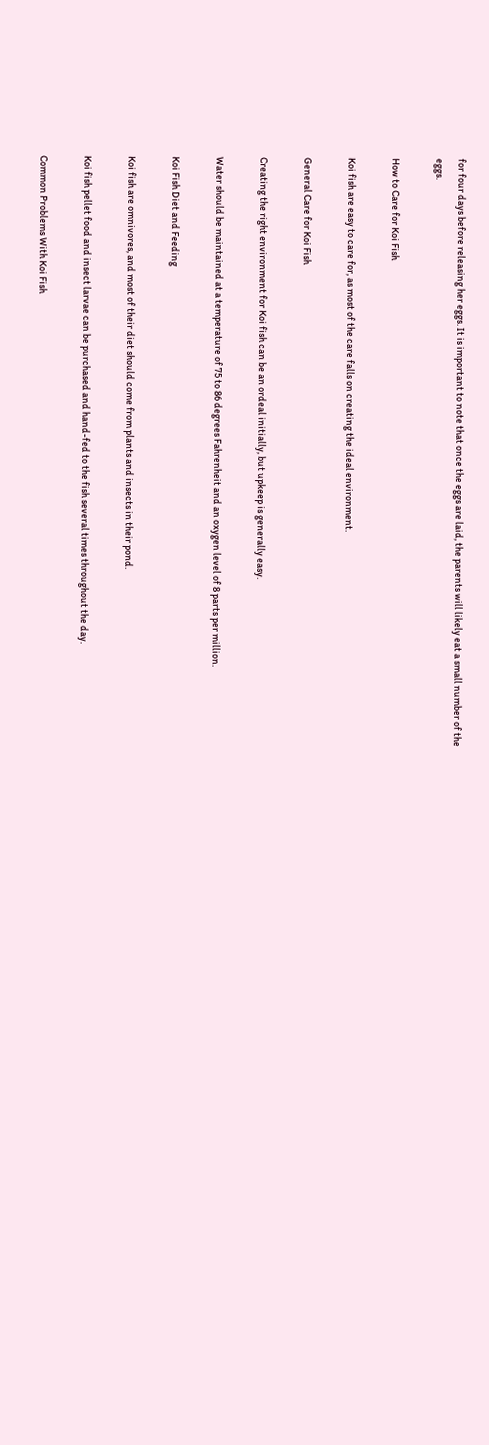for four days before releasing her eggs. It is important to note that once the eggs are laid, the parents will likely eat a small number of the eggs.

How to Care for Koi Fish

Koi fish are easy to care for, as most of the care falls on creating the ideal environment.

General Care for Koi Fish

Creating the right environment for Koi fish can be an ordeal initially, but upkeep is generally easy.

Water should be maintained at a temperature of 75 to 86 degrees Fahrenheit and an oxygen level of 8 parts per million.

Koi Fish Diet and Feeding

Koi fish are omnivores, and most of their diet should come from plants and insects in their pond.

Koi fish pellet food and insect larvae can be purchased and hand-fed to the fish several times throughout the day.

Common Problems With Koi Fish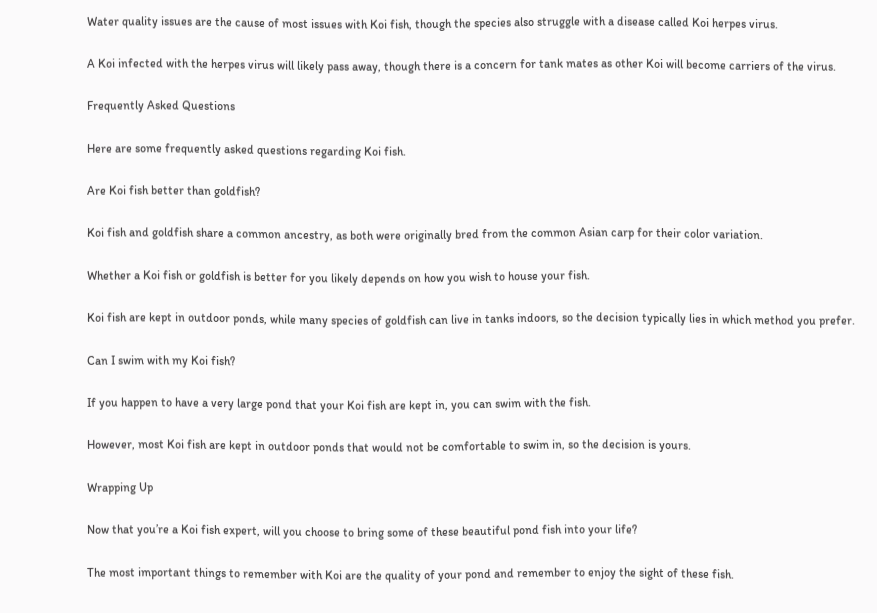Water quality issues are the cause of most issues with Koi fish, though the species also struggle with a disease called Koi herpes virus.

A Koi infected with the herpes virus will likely pass away, though there is a concern for tank mates as other Koi will become carriers of the virus.

Frequently Asked Questions

Here are some frequently asked questions regarding Koi fish.

Are Koi fish better than goldfish?

Koi fish and goldfish share a common ancestry, as both were originally bred from the common Asian carp for their color variation.

Whether a Koi fish or goldfish is better for you likely depends on how you wish to house your fish.

Koi fish are kept in outdoor ponds, while many species of goldfish can live in tanks indoors, so the decision typically lies in which method you prefer.

Can I swim with my Koi fish?

If you happen to have a very large pond that your Koi fish are kept in, you can swim with the fish.

However, most Koi fish are kept in outdoor ponds that would not be comfortable to swim in, so the decision is yours.

Wrapping Up

Now that you’re a Koi fish expert, will you choose to bring some of these beautiful pond fish into your life?

The most important things to remember with Koi are the quality of your pond and remember to enjoy the sight of these fish.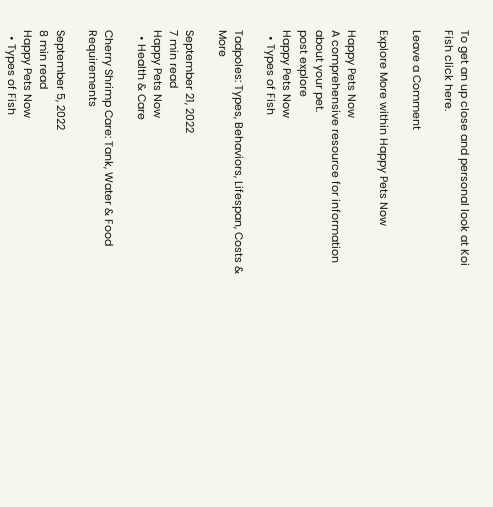To get an up close and personal look at Koi Fish click here.

Leave a Comment

Explore More within Happy Pets Now

Happy Pets Now
A comprehensive resource for information about your pet.
post explore
Happy Pets Now
  • Types of Fish

Tadpoles: Types, Behaviors, Lifespan, Costs & More

September 21, 2022
7 min read
Happy Pets Now
  • Health & Care

Cherry Shrimp Care: Tank, Water & Food Requirements

September 5, 2022
8 min read
Happy Pets Now
  • Types of Fish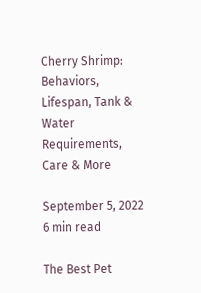Cherry Shrimp: Behaviors, Lifespan, Tank & Water Requirements, Care & More

September 5, 2022
6 min read

The Best Pet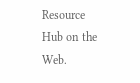Resource Hub on the Web.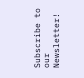Subscribe to our Newsletter!